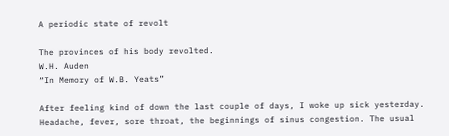A periodic state of revolt

The provinces of his body revolted.
W.H. Auden
“In Memory of W.B. Yeats”

After feeling kind of down the last couple of days, I woke up sick yesterday. Headache, fever, sore throat, the beginnings of sinus congestion. The usual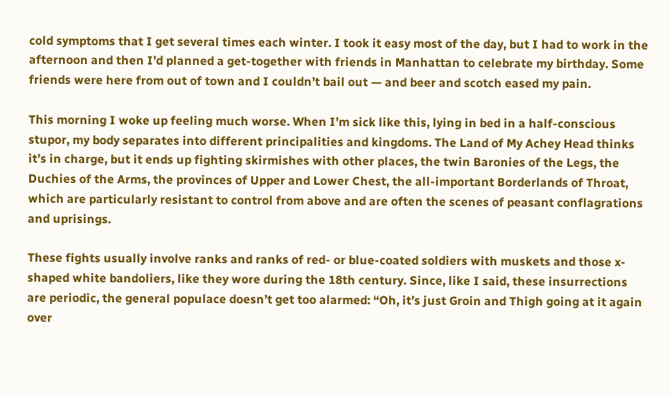cold symptoms that I get several times each winter. I took it easy most of the day, but I had to work in the afternoon and then I’d planned a get-together with friends in Manhattan to celebrate my birthday. Some friends were here from out of town and I couldn’t bail out — and beer and scotch eased my pain.

This morning I woke up feeling much worse. When I’m sick like this, lying in bed in a half-conscious stupor, my body separates into different principalities and kingdoms. The Land of My Achey Head thinks it’s in charge, but it ends up fighting skirmishes with other places, the twin Baronies of the Legs, the Duchies of the Arms, the provinces of Upper and Lower Chest, the all-important Borderlands of Throat, which are particularly resistant to control from above and are often the scenes of peasant conflagrations and uprisings.

These fights usually involve ranks and ranks of red- or blue-coated soldiers with muskets and those x-shaped white bandoliers, like they wore during the 18th century. Since, like I said, these insurrections are periodic, the general populace doesn’t get too alarmed: “Oh, it’s just Groin and Thigh going at it again over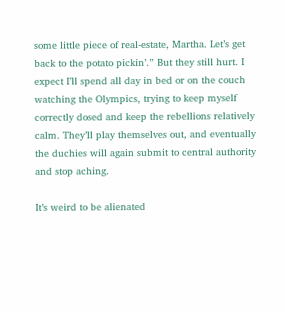some little piece of real-estate, Martha. Let’s get back to the potato pickin’.” But they still hurt. I expect I’ll spend all day in bed or on the couch watching the Olympics, trying to keep myself correctly dosed and keep the rebellions relatively calm. They’ll play themselves out, and eventually the duchies will again submit to central authority and stop aching.

It’s weird to be alienated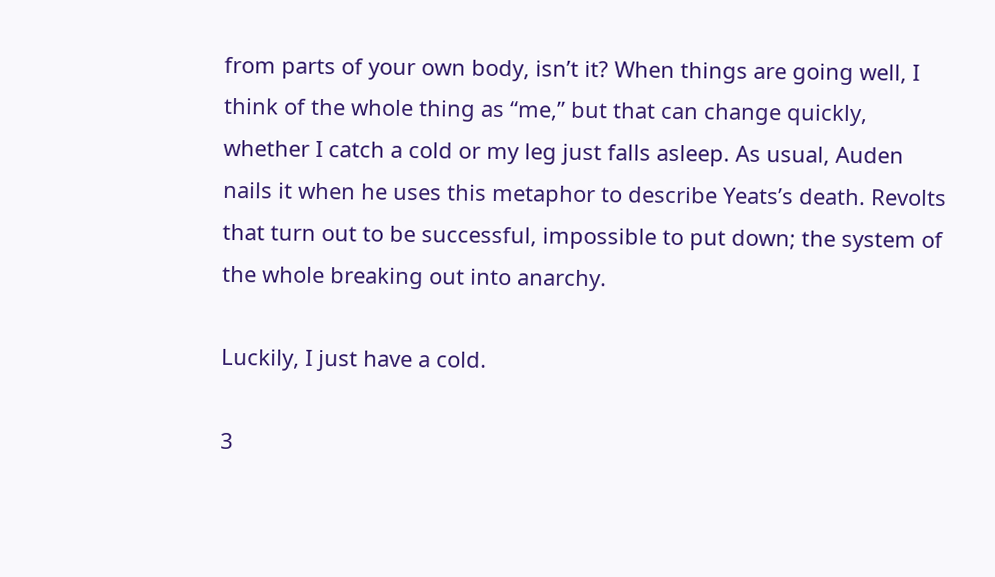from parts of your own body, isn’t it? When things are going well, I think of the whole thing as “me,” but that can change quickly, whether I catch a cold or my leg just falls asleep. As usual, Auden nails it when he uses this metaphor to describe Yeats’s death. Revolts that turn out to be successful, impossible to put down; the system of the whole breaking out into anarchy.

Luckily, I just have a cold.

3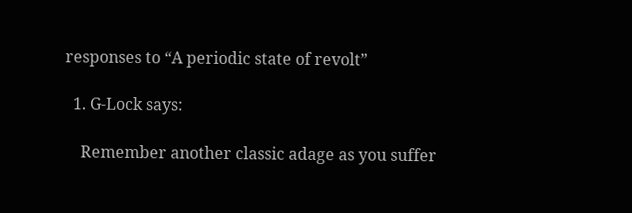responses to “A periodic state of revolt”

  1. G-Lock says:

    Remember another classic adage as you suffer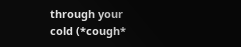through your cold (*cough*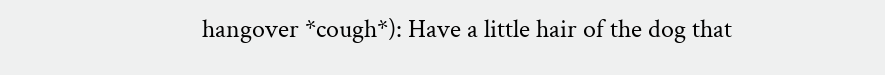hangover *cough*): Have a little hair of the dog that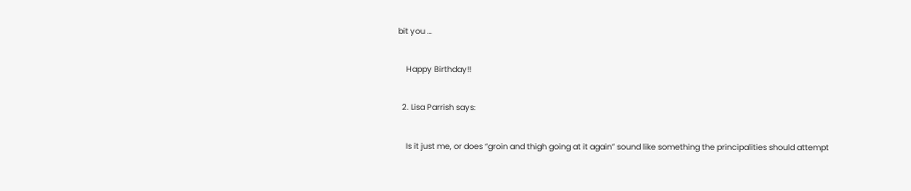bit you …

    Happy Birthday!!

  2. Lisa Parrish says:

    Is it just me, or does “groin and thigh going at it again” sound like something the principalities should attempt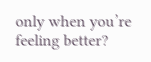only when you’re feeling better?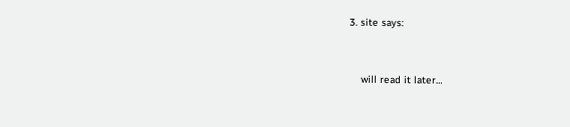3. site says:


    will read it later…